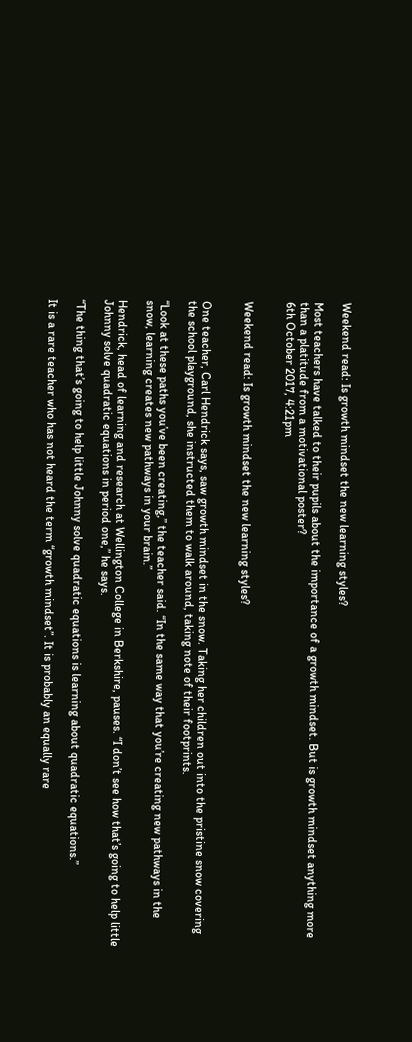Weekend read: Is growth mindset the new learning styles?

Most teachers have talked to their pupils about the importance of a growth mindset. But is growth mindset anything more than a platitude from a motivational poster?
6th October 2017, 4:21pm


Weekend read: Is growth mindset the new learning styles?


One teacher, Carl Hendrick says, saw growth mindset in the snow. Taking her children out into the pristine snow covering the school playground, she instructed them to walk around, taking note of their footprints.

“Look at these paths you’ve been creating,” the teacher said. “In the same way that you’re creating new pathways in the snow, learning creates new pathways in your brain.”

Hendrick, head of learning and research at Wellington College in Berkshire, pauses. “I don’t see how that’s going to help little Johnny solve quadratic equations in period one,” he says.

“The thing that’s going to help little Johnny solve quadratic equations is learning about quadratic equations.”

It is a rare teacher who has not heard the term “growth mindset”. It is probably an equally rare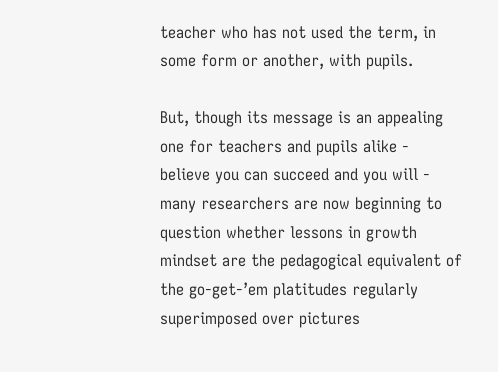teacher who has not used the term, in some form or another, with pupils.

But, though its message is an appealing one for teachers and pupils alike - believe you can succeed and you will - many researchers are now beginning to question whether lessons in growth mindset are the pedagogical equivalent of the go-get-’em platitudes regularly superimposed over pictures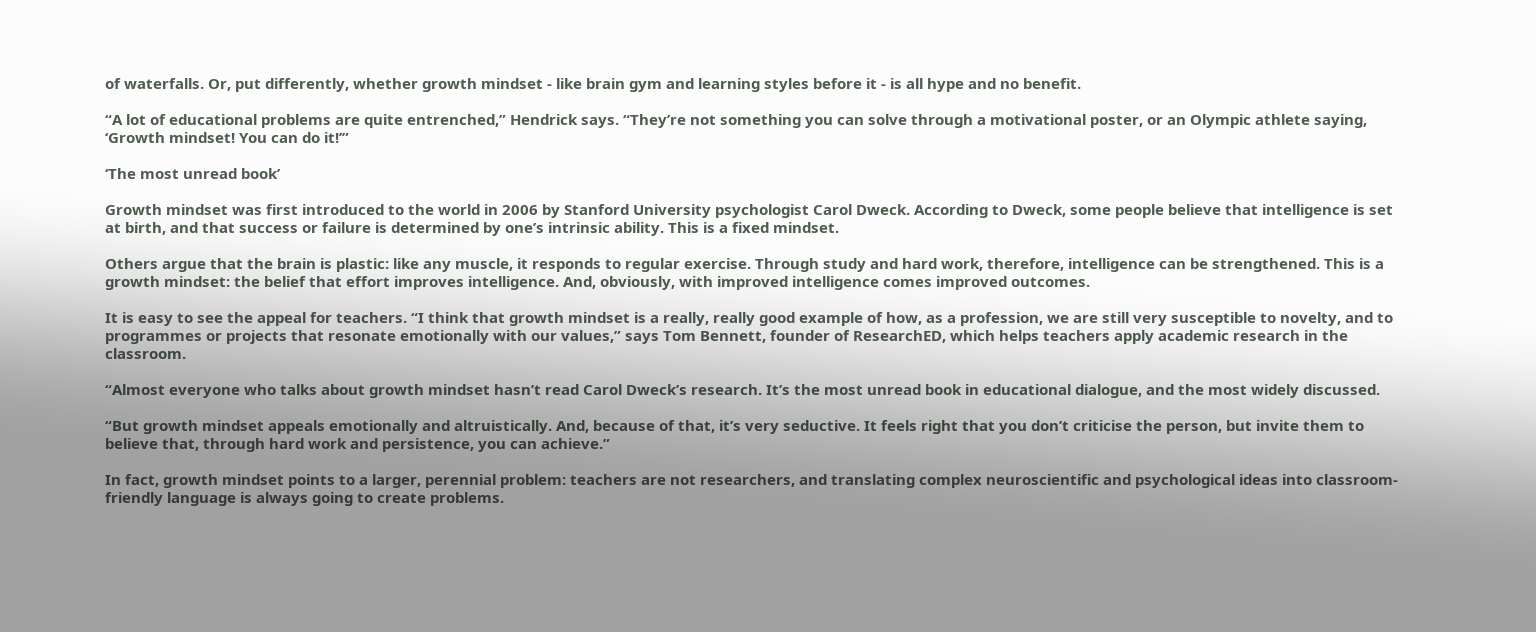of waterfalls. Or, put differently, whether growth mindset - like brain gym and learning styles before it - is all hype and no benefit.

“A lot of educational problems are quite entrenched,” Hendrick says. “They’re not something you can solve through a motivational poster, or an Olympic athlete saying, ‘Growth mindset! You can do it!’”

‘The most unread book’

Growth mindset was first introduced to the world in 2006 by Stanford University psychologist Carol Dweck. According to Dweck, some people believe that intelligence is set at birth, and that success or failure is determined by one’s intrinsic ability. This is a fixed mindset.

Others argue that the brain is plastic: like any muscle, it responds to regular exercise. Through study and hard work, therefore, intelligence can be strengthened. This is a growth mindset: the belief that effort improves intelligence. And, obviously, with improved intelligence comes improved outcomes.

It is easy to see the appeal for teachers. “I think that growth mindset is a really, really good example of how, as a profession, we are still very susceptible to novelty, and to programmes or projects that resonate emotionally with our values,” says Tom Bennett, founder of ResearchED, which helps teachers apply academic research in the classroom.

“Almost everyone who talks about growth mindset hasn’t read Carol Dweck’s research. It’s the most unread book in educational dialogue, and the most widely discussed.

“But growth mindset appeals emotionally and altruistically. And, because of that, it’s very seductive. It feels right that you don’t criticise the person, but invite them to believe that, through hard work and persistence, you can achieve.”

In fact, growth mindset points to a larger, perennial problem: teachers are not researchers, and translating complex neuroscientific and psychological ideas into classroom-friendly language is always going to create problems.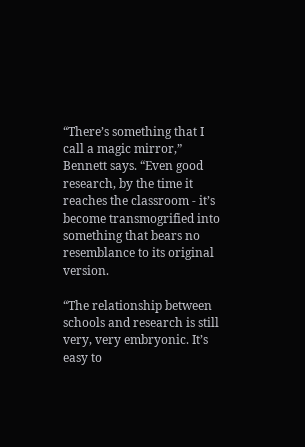“There’s something that I call a magic mirror,” Bennett says. “Even good research, by the time it reaches the classroom - it’s become transmogrified into something that bears no resemblance to its original version.

“The relationship between schools and research is still very, very embryonic. It’s easy to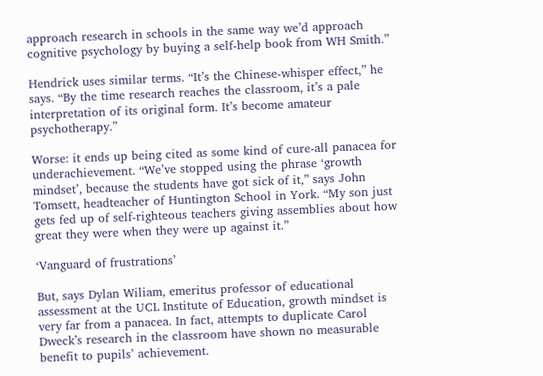approach research in schools in the same way we’d approach cognitive psychology by buying a self-help book from WH Smith.”

Hendrick uses similar terms. “It’s the Chinese-whisper effect,” he says. “By the time research reaches the classroom, it’s a pale interpretation of its original form. It’s become amateur psychotherapy.”

Worse: it ends up being cited as some kind of cure-all panacea for underachievement. “We’ve stopped using the phrase ‘growth mindset’, because the students have got sick of it,” says John Tomsett, headteacher of Huntington School in York. “My son just gets fed up of self-righteous teachers giving assemblies about how great they were when they were up against it.”

‘Vanguard of frustrations’

But, says Dylan Wiliam, emeritus professor of educational assessment at the UCL Institute of Education, growth mindset is very far from a panacea. In fact, attempts to duplicate Carol Dweck’s research in the classroom have shown no measurable benefit to pupils’ achievement.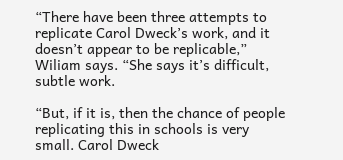“There have been three attempts to replicate Carol Dweck’s work, and it doesn’t appear to be replicable,” Wiliam says. “She says it’s difficult, subtle work.

“But, if it is, then the chance of people replicating this in schools is very small. Carol Dweck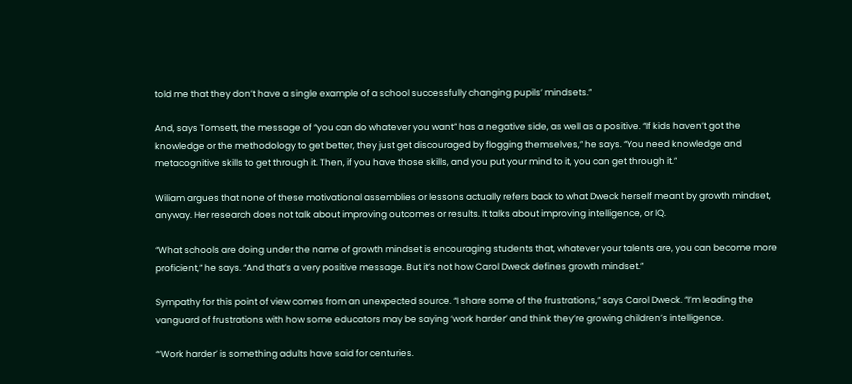told me that they don’t have a single example of a school successfully changing pupils’ mindsets.”

And, says Tomsett, the message of “you can do whatever you want” has a negative side, as well as a positive. “If kids haven’t got the knowledge or the methodology to get better, they just get discouraged by flogging themselves,” he says. “You need knowledge and metacognitive skills to get through it. Then, if you have those skills, and you put your mind to it, you can get through it.”

Wiliam argues that none of these motivational assemblies or lessons actually refers back to what Dweck herself meant by growth mindset, anyway. Her research does not talk about improving outcomes or results. It talks about improving intelligence, or IQ.

“What schools are doing under the name of growth mindset is encouraging students that, whatever your talents are, you can become more proficient,” he says. “And that’s a very positive message. But it’s not how Carol Dweck defines growth mindset.”

Sympathy for this point of view comes from an unexpected source. “I share some of the frustrations,” says Carol Dweck. “I’m leading the vanguard of frustrations with how some educators may be saying ‘work harder’ and think they’re growing children’s intelligence.

“‘Work harder’ is something adults have said for centuries.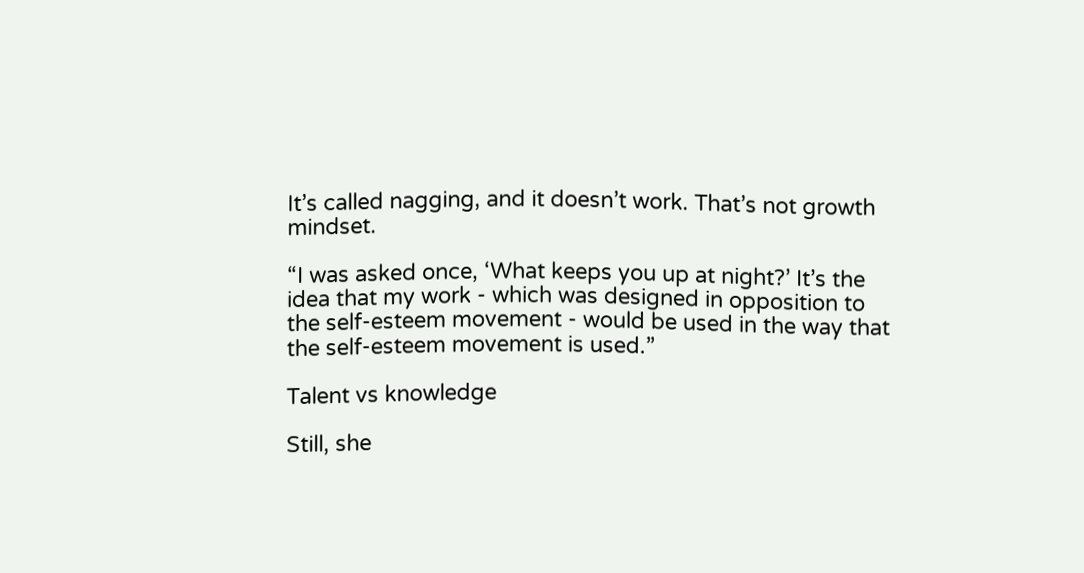It’s called nagging, and it doesn’t work. That’s not growth mindset.

“I was asked once, ‘What keeps you up at night?’ It’s the idea that my work - which was designed in opposition to the self-esteem movement - would be used in the way that the self-esteem movement is used.”

Talent vs knowledge

Still, she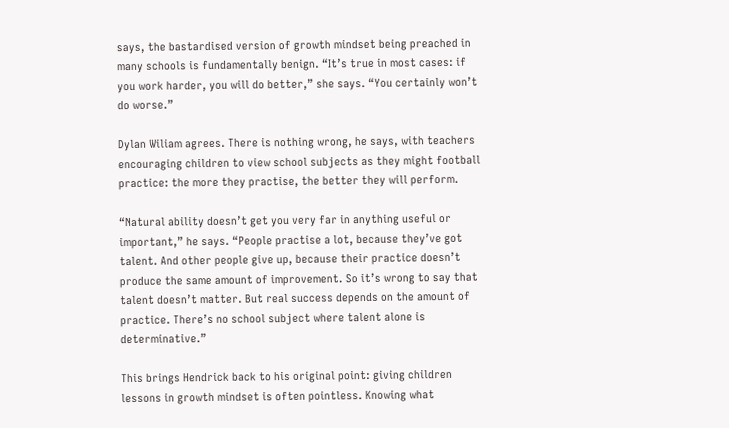says, the bastardised version of growth mindset being preached in many schools is fundamentally benign. “It’s true in most cases: if you work harder, you will do better,” she says. “You certainly won’t do worse.”

Dylan Wiliam agrees. There is nothing wrong, he says, with teachers encouraging children to view school subjects as they might football practice: the more they practise, the better they will perform.

“Natural ability doesn’t get you very far in anything useful or important,” he says. “People practise a lot, because they’ve got talent. And other people give up, because their practice doesn’t produce the same amount of improvement. So it’s wrong to say that talent doesn’t matter. But real success depends on the amount of practice. There’s no school subject where talent alone is determinative.”

This brings Hendrick back to his original point: giving children lessons in growth mindset is often pointless. Knowing what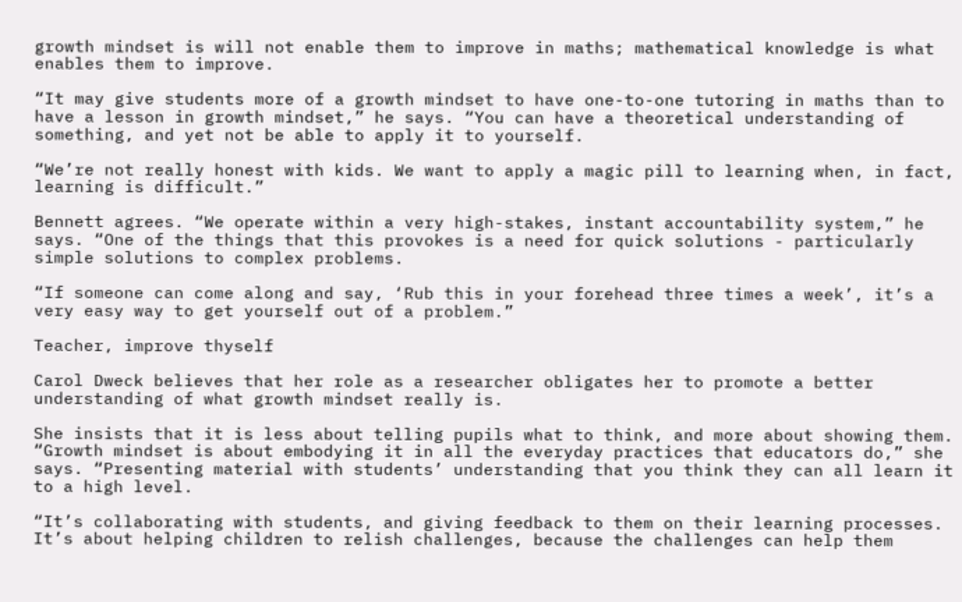growth mindset is will not enable them to improve in maths; mathematical knowledge is what enables them to improve.

“It may give students more of a growth mindset to have one-to-one tutoring in maths than to have a lesson in growth mindset,” he says. “You can have a theoretical understanding of something, and yet not be able to apply it to yourself.

“We’re not really honest with kids. We want to apply a magic pill to learning when, in fact, learning is difficult.”

Bennett agrees. “We operate within a very high-stakes, instant accountability system,” he says. “One of the things that this provokes is a need for quick solutions - particularly simple solutions to complex problems.

“If someone can come along and say, ‘Rub this in your forehead three times a week’, it’s a very easy way to get yourself out of a problem.”

Teacher, improve thyself

Carol Dweck believes that her role as a researcher obligates her to promote a better understanding of what growth mindset really is.

She insists that it is less about telling pupils what to think, and more about showing them. “Growth mindset is about embodying it in all the everyday practices that educators do,” she says. “Presenting material with students’ understanding that you think they can all learn it to a high level.

“It’s collaborating with students, and giving feedback to them on their learning processes. It’s about helping children to relish challenges, because the challenges can help them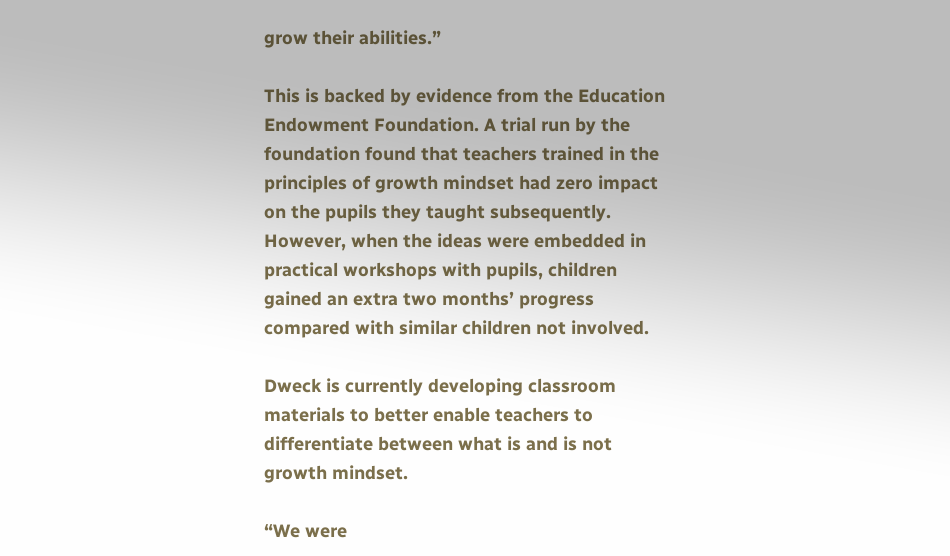grow their abilities.”

This is backed by evidence from the Education Endowment Foundation. A trial run by the foundation found that teachers trained in the principles of growth mindset had zero impact on the pupils they taught subsequently. However, when the ideas were embedded in practical workshops with pupils, children gained an extra two months’ progress compared with similar children not involved.

Dweck is currently developing classroom materials to better enable teachers to differentiate between what is and is not growth mindset.

“We were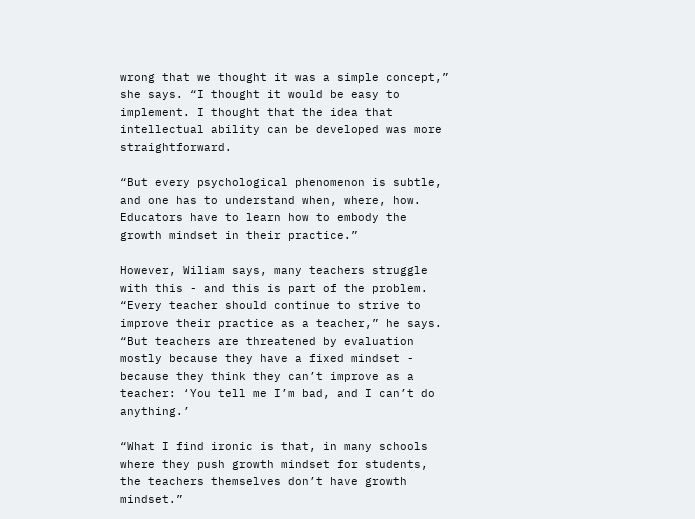wrong that we thought it was a simple concept,” she says. “I thought it would be easy to implement. I thought that the idea that intellectual ability can be developed was more straightforward.

“But every psychological phenomenon is subtle, and one has to understand when, where, how. Educators have to learn how to embody the growth mindset in their practice.”

However, Wiliam says, many teachers struggle with this - and this is part of the problem. “Every teacher should continue to strive to improve their practice as a teacher,” he says. “But teachers are threatened by evaluation mostly because they have a fixed mindset - because they think they can’t improve as a teacher: ‘You tell me I’m bad, and I can’t do anything.’

“What I find ironic is that, in many schools where they push growth mindset for students, the teachers themselves don’t have growth mindset.”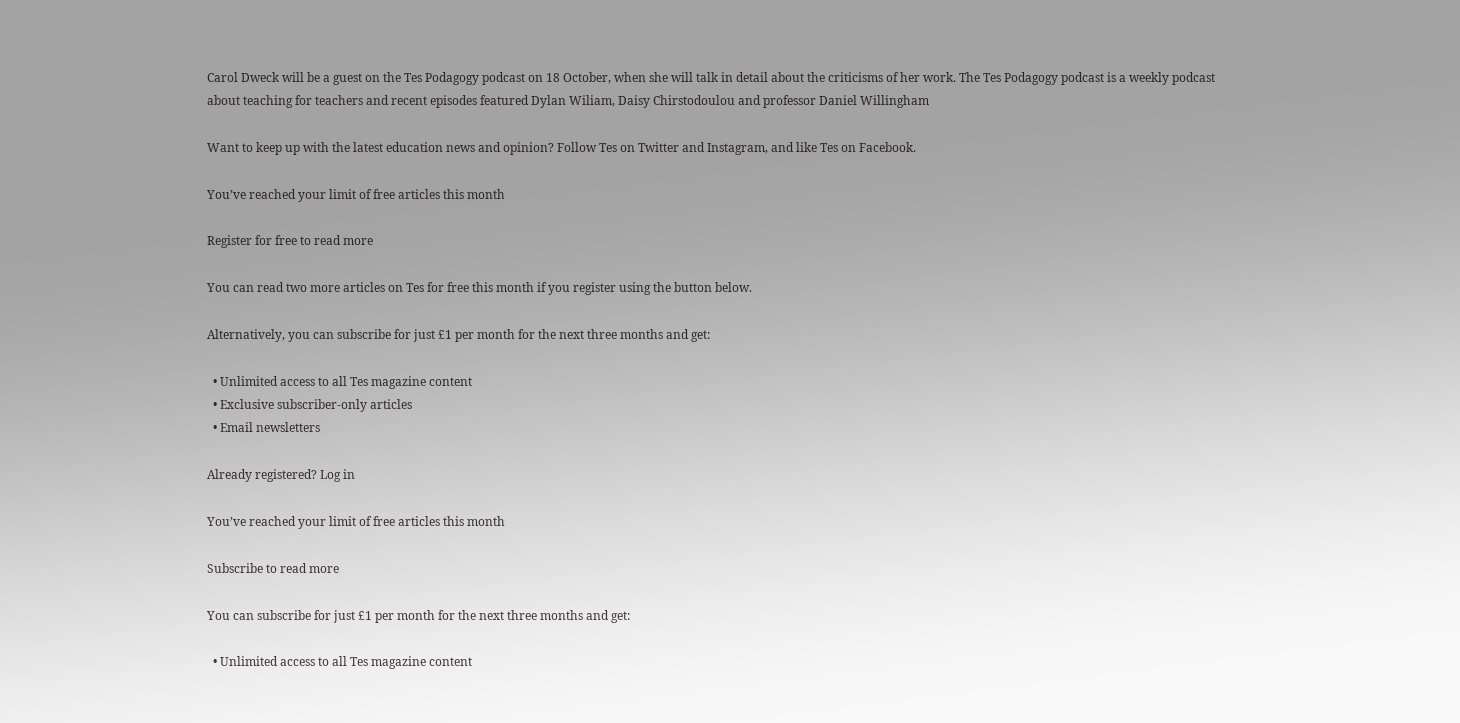Carol Dweck will be a guest on the Tes Podagogy podcast on 18 October, when she will talk in detail about the criticisms of her work. The Tes Podagogy podcast is a weekly podcast about teaching for teachers and recent episodes featured Dylan Wiliam, Daisy Chirstodoulou and professor Daniel Willingham

Want to keep up with the latest education news and opinion? Follow Tes on Twitter and Instagram, and like Tes on Facebook.

You’ve reached your limit of free articles this month

Register for free to read more

You can read two more articles on Tes for free this month if you register using the button below.

Alternatively, you can subscribe for just £1 per month for the next three months and get:

  • Unlimited access to all Tes magazine content
  • Exclusive subscriber-only articles
  • Email newsletters

Already registered? Log in

You’ve reached your limit of free articles this month

Subscribe to read more

You can subscribe for just £1 per month for the next three months and get:

  • Unlimited access to all Tes magazine content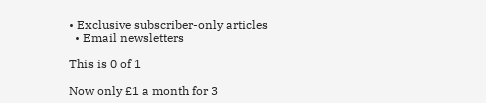• Exclusive subscriber-only articles
  • Email newsletters

This is 0 of 1

Now only £1 a month for 3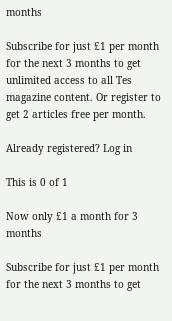months

Subscribe for just £1 per month for the next 3 months to get unlimited access to all Tes magazine content. Or register to get 2 articles free per month.

Already registered? Log in

This is 0 of 1

Now only £1 a month for 3 months

Subscribe for just £1 per month for the next 3 months to get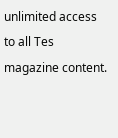unlimited access to all Tes magazine content.